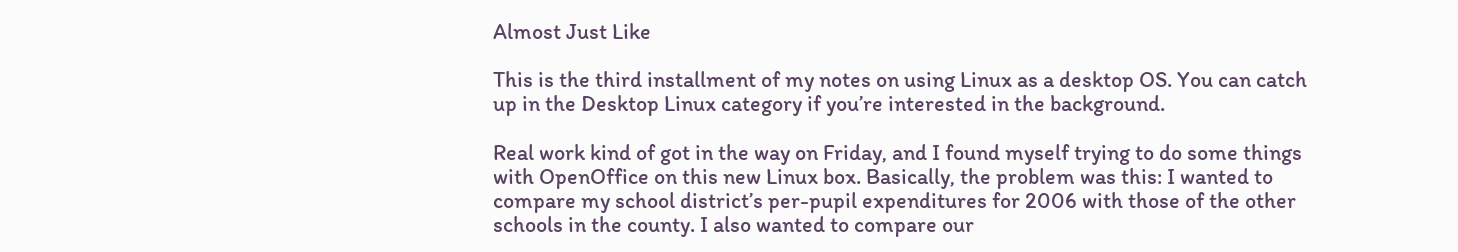Almost Just Like

This is the third installment of my notes on using Linux as a desktop OS. You can catch up in the Desktop Linux category if you’re interested in the background.

Real work kind of got in the way on Friday, and I found myself trying to do some things with OpenOffice on this new Linux box. Basically, the problem was this: I wanted to compare my school district’s per-pupil expenditures for 2006 with those of the other schools in the county. I also wanted to compare our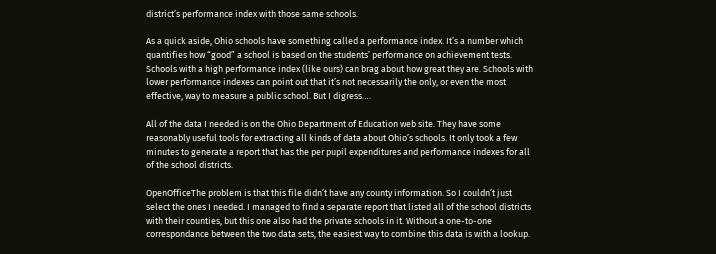district’s performance index with those same schools.

As a quick aside, Ohio schools have something called a performance index. It’s a number which quantifies how “good” a school is based on the students’ performance on achievement tests. Schools with a high performance index (like ours) can brag about how great they are. Schools with lower performance indexes can point out that it’s not necessarily the only, or even the most effective, way to measure a public school. But I digress….

All of the data I needed is on the Ohio Department of Education web site. They have some reasonably useful tools for extracting all kinds of data about Ohio’s schools. It only took a few minutes to generate a report that has the per pupil expenditures and performance indexes for all of the school districts.

OpenOfficeThe problem is that this file didn’t have any county information. So I couldn’t just select the ones I needed. I managed to find a separate report that listed all of the school districts with their counties, but this one also had the private schools in it. Without a one-to-one correspondance between the two data sets, the easiest way to combine this data is with a lookup.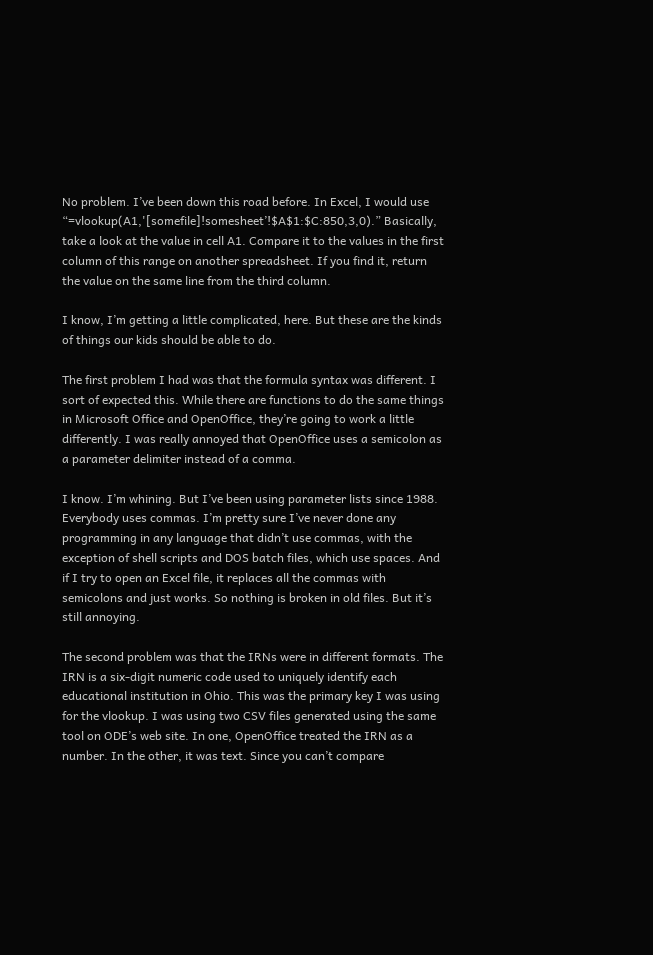No problem. I’ve been down this road before. In Excel, I would use “=vlookup(A1,'[somefile]!somesheet’!$A$1:$C:850,3,0).” Basically, take a look at the value in cell A1. Compare it to the values in the first column of this range on another spreadsheet. If you find it, return the value on the same line from the third column.

I know, I’m getting a little complicated, here. But these are the kinds of things our kids should be able to do.

The first problem I had was that the formula syntax was different. I sort of expected this. While there are functions to do the same things in Microsoft Office and OpenOffice, they’re going to work a little differently. I was really annoyed that OpenOffice uses a semicolon as a parameter delimiter instead of a comma.

I know. I’m whining. But I’ve been using parameter lists since 1988. Everybody uses commas. I’m pretty sure I’ve never done any programming in any language that didn’t use commas, with the exception of shell scripts and DOS batch files, which use spaces. And if I try to open an Excel file, it replaces all the commas with semicolons and just works. So nothing is broken in old files. But it’s still annoying.

The second problem was that the IRNs were in different formats. The IRN is a six-digit numeric code used to uniquely identify each educational institution in Ohio. This was the primary key I was using for the vlookup. I was using two CSV files generated using the same tool on ODE’s web site. In one, OpenOffice treated the IRN as a number. In the other, it was text. Since you can’t compare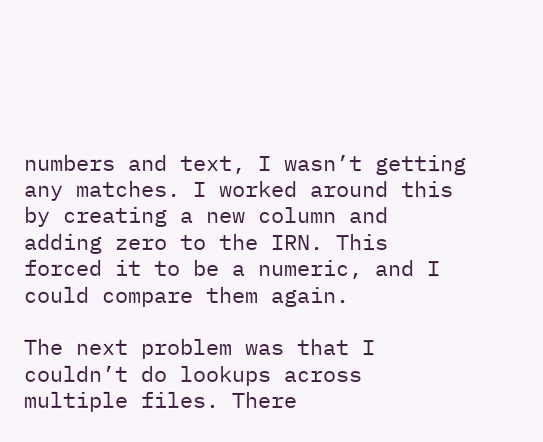numbers and text, I wasn’t getting any matches. I worked around this by creating a new column and adding zero to the IRN. This forced it to be a numeric, and I could compare them again.

The next problem was that I couldn’t do lookups across multiple files. There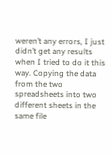weren’t any errors, I just didn’t get any results when I tried to do it this way. Copying the data from the two spreadsheets into two different sheets in the same file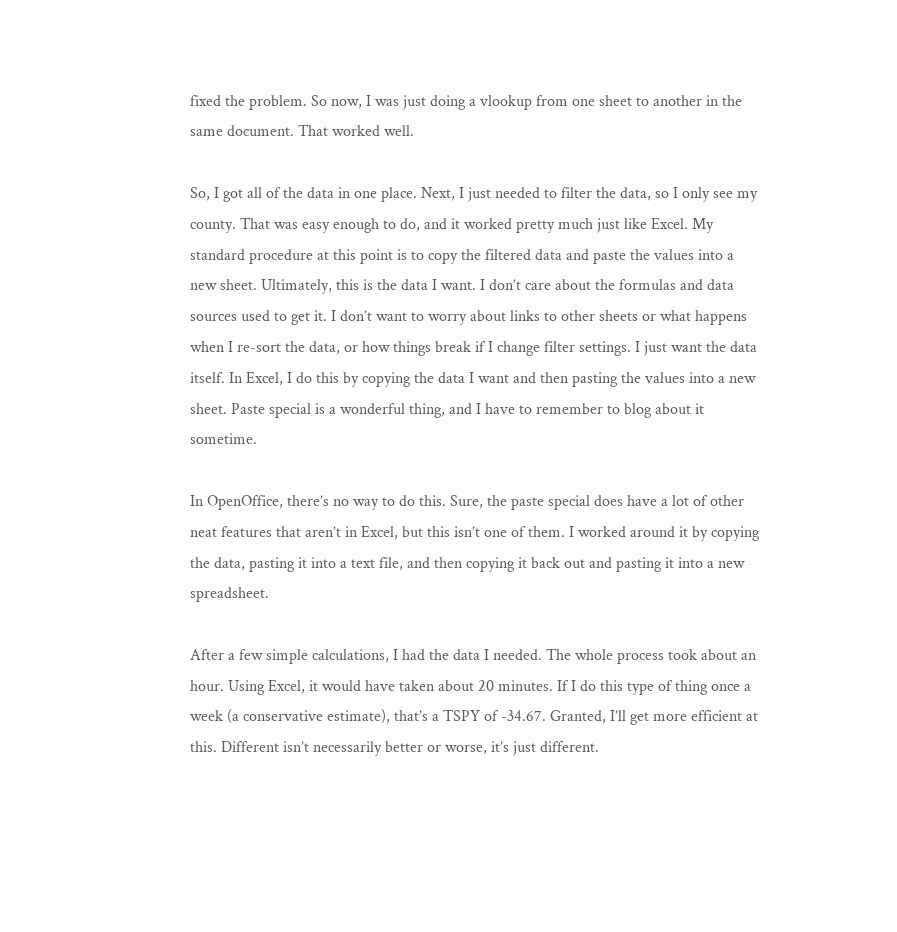fixed the problem. So now, I was just doing a vlookup from one sheet to another in the same document. That worked well.

So, I got all of the data in one place. Next, I just needed to filter the data, so I only see my county. That was easy enough to do, and it worked pretty much just like Excel. My standard procedure at this point is to copy the filtered data and paste the values into a new sheet. Ultimately, this is the data I want. I don’t care about the formulas and data sources used to get it. I don’t want to worry about links to other sheets or what happens when I re-sort the data, or how things break if I change filter settings. I just want the data itself. In Excel, I do this by copying the data I want and then pasting the values into a new sheet. Paste special is a wonderful thing, and I have to remember to blog about it sometime.

In OpenOffice, there’s no way to do this. Sure, the paste special does have a lot of other neat features that aren’t in Excel, but this isn’t one of them. I worked around it by copying the data, pasting it into a text file, and then copying it back out and pasting it into a new spreadsheet.

After a few simple calculations, I had the data I needed. The whole process took about an hour. Using Excel, it would have taken about 20 minutes. If I do this type of thing once a week (a conservative estimate), that’s a TSPY of -34.67. Granted, I’ll get more efficient at this. Different isn’t necessarily better or worse, it’s just different.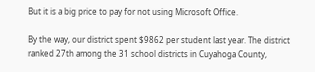But it is a big price to pay for not using Microsoft Office.

By the way, our district spent $9862 per student last year. The district ranked 27th among the 31 school districts in Cuyahoga County,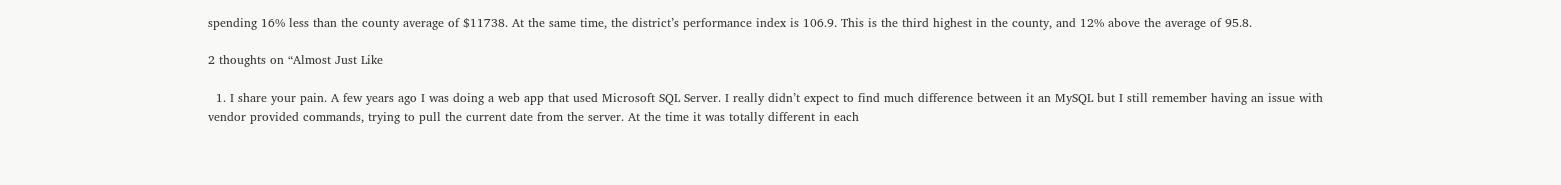spending 16% less than the county average of $11738. At the same time, the district’s performance index is 106.9. This is the third highest in the county, and 12% above the average of 95.8.

2 thoughts on “Almost Just Like

  1. I share your pain. A few years ago I was doing a web app that used Microsoft SQL Server. I really didn’t expect to find much difference between it an MySQL but I still remember having an issue with vendor provided commands, trying to pull the current date from the server. At the time it was totally different in each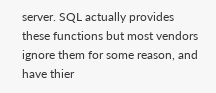server. SQL actually provides these functions but most vendors ignore them for some reason, and have thier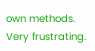own methods. Very frustrating.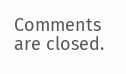Comments are closed.